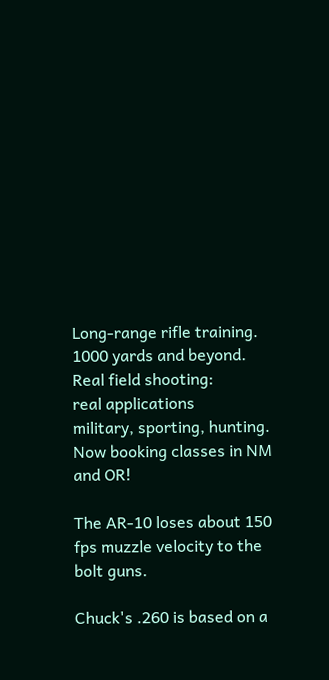Long-range rifle training.
1000 yards and beyond.
Real field shooting:
real applications
military, sporting, hunting.
Now booking classes in NM and OR!

The AR-10 loses about 150 fps muzzle velocity to the bolt guns.

Chuck's .260 is based on a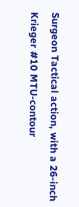Surgeon Tactical action, with a 26-inch Krieger #10 MTU-contour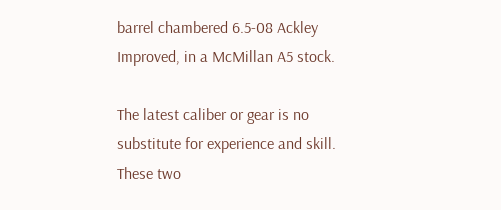barrel chambered 6.5-08 Ackley Improved, in a McMillan A5 stock.

The latest caliber or gear is no substitute for experience and skill. These two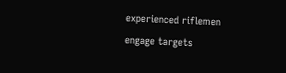experienced riflemen engage targets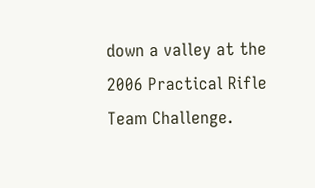down a valley at the 2006 Practical Rifle Team Challenge.